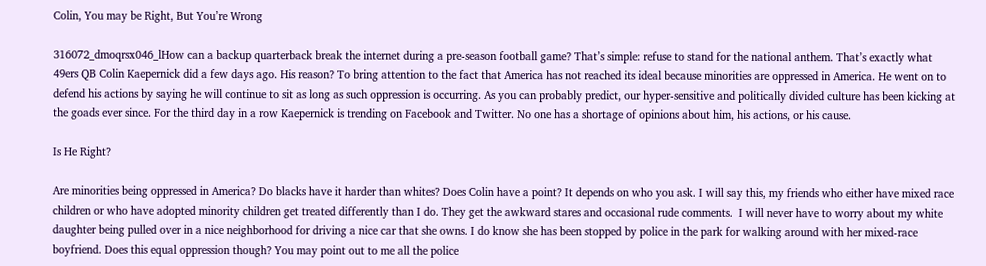Colin, You may be Right, But You’re Wrong

316072_dmoqrsx046_lHow can a backup quarterback break the internet during a pre-season football game? That’s simple: refuse to stand for the national anthem. That’s exactly what 49ers QB Colin Kaepernick did a few days ago. His reason? To bring attention to the fact that America has not reached its ideal because minorities are oppressed in America. He went on to defend his actions by saying he will continue to sit as long as such oppression is occurring. As you can probably predict, our hyper-sensitive and politically divided culture has been kicking at the goads ever since. For the third day in a row Kaepernick is trending on Facebook and Twitter. No one has a shortage of opinions about him, his actions, or his cause.

Is He Right?

Are minorities being oppressed in America? Do blacks have it harder than whites? Does Colin have a point? It depends on who you ask. I will say this, my friends who either have mixed race children or who have adopted minority children get treated differently than I do. They get the awkward stares and occasional rude comments.  I will never have to worry about my white daughter being pulled over in a nice neighborhood for driving a nice car that she owns. I do know she has been stopped by police in the park for walking around with her mixed-race boyfriend. Does this equal oppression though? You may point out to me all the police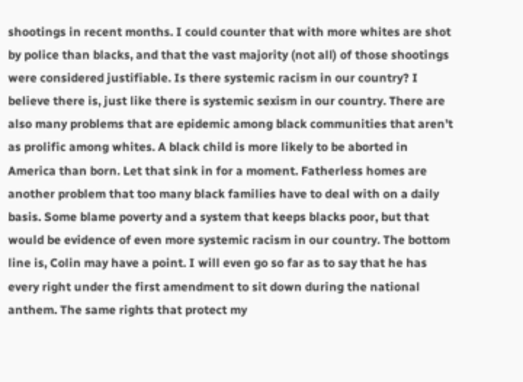shootings in recent months. I could counter that with more whites are shot by police than blacks, and that the vast majority (not all) of those shootings were considered justifiable. Is there systemic racism in our country? I believe there is, just like there is systemic sexism in our country. There are also many problems that are epidemic among black communities that aren’t as prolific among whites. A black child is more likely to be aborted in America than born. Let that sink in for a moment. Fatherless homes are another problem that too many black families have to deal with on a daily basis. Some blame poverty and a system that keeps blacks poor, but that would be evidence of even more systemic racism in our country. The bottom line is, Colin may have a point. I will even go so far as to say that he has every right under the first amendment to sit down during the national anthem. The same rights that protect my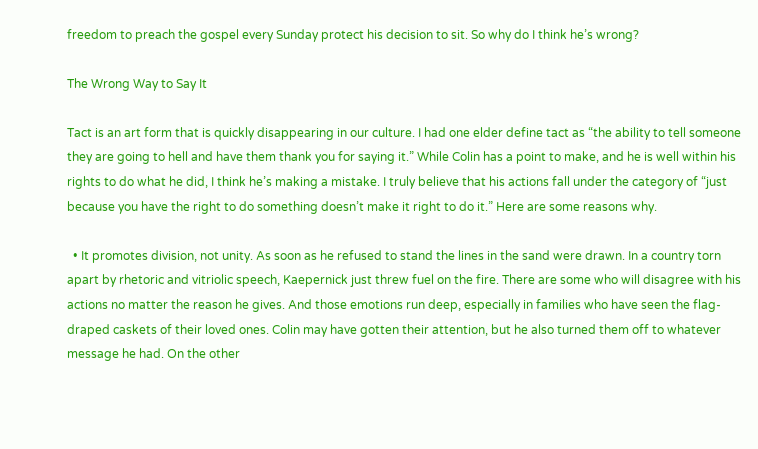freedom to preach the gospel every Sunday protect his decision to sit. So why do I think he’s wrong?

The Wrong Way to Say It

Tact is an art form that is quickly disappearing in our culture. I had one elder define tact as “the ability to tell someone they are going to hell and have them thank you for saying it.” While Colin has a point to make, and he is well within his rights to do what he did, I think he’s making a mistake. I truly believe that his actions fall under the category of “just because you have the right to do something doesn’t make it right to do it.” Here are some reasons why.

  • It promotes division, not unity. As soon as he refused to stand the lines in the sand were drawn. In a country torn apart by rhetoric and vitriolic speech, Kaepernick just threw fuel on the fire. There are some who will disagree with his actions no matter the reason he gives. And those emotions run deep, especially in families who have seen the flag-draped caskets of their loved ones. Colin may have gotten their attention, but he also turned them off to whatever message he had. On the other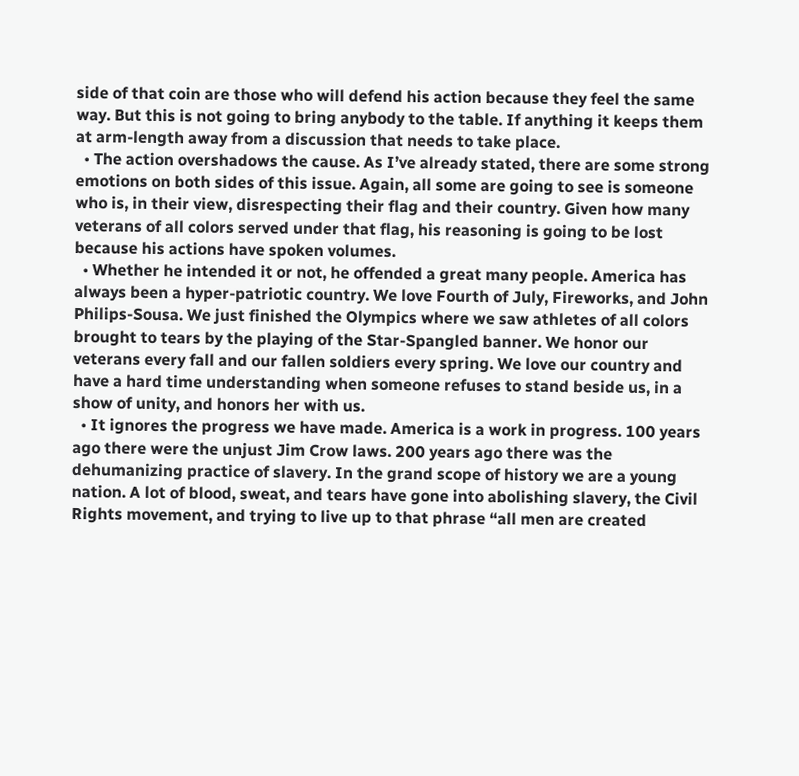side of that coin are those who will defend his action because they feel the same way. But this is not going to bring anybody to the table. If anything it keeps them at arm-length away from a discussion that needs to take place.
  • The action overshadows the cause. As I’ve already stated, there are some strong emotions on both sides of this issue. Again, all some are going to see is someone who is, in their view, disrespecting their flag and their country. Given how many veterans of all colors served under that flag, his reasoning is going to be lost because his actions have spoken volumes.
  • Whether he intended it or not, he offended a great many people. America has always been a hyper-patriotic country. We love Fourth of July, Fireworks, and John Philips-Sousa. We just finished the Olympics where we saw athletes of all colors brought to tears by the playing of the Star-Spangled banner. We honor our veterans every fall and our fallen soldiers every spring. We love our country and have a hard time understanding when someone refuses to stand beside us, in a show of unity, and honors her with us.
  • It ignores the progress we have made. America is a work in progress. 100 years ago there were the unjust Jim Crow laws. 200 years ago there was the dehumanizing practice of slavery. In the grand scope of history we are a young nation. A lot of blood, sweat, and tears have gone into abolishing slavery, the Civil Rights movement, and trying to live up to that phrase “all men are created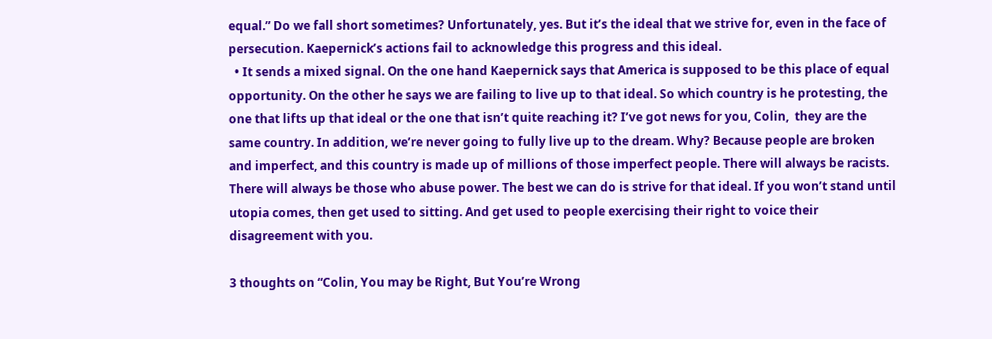equal.” Do we fall short sometimes? Unfortunately, yes. But it’s the ideal that we strive for, even in the face of persecution. Kaepernick’s actions fail to acknowledge this progress and this ideal.
  • It sends a mixed signal. On the one hand Kaepernick says that America is supposed to be this place of equal opportunity. On the other he says we are failing to live up to that ideal. So which country is he protesting, the one that lifts up that ideal or the one that isn’t quite reaching it? I’ve got news for you, Colin,  they are the same country. In addition, we’re never going to fully live up to the dream. Why? Because people are broken and imperfect, and this country is made up of millions of those imperfect people. There will always be racists. There will always be those who abuse power. The best we can do is strive for that ideal. If you won’t stand until utopia comes, then get used to sitting. And get used to people exercising their right to voice their disagreement with you.

3 thoughts on “Colin, You may be Right, But You’re Wrong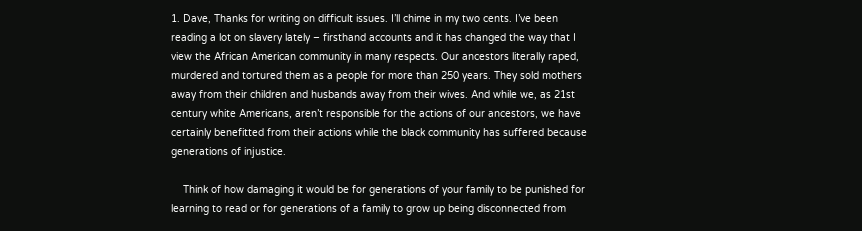1. Dave, Thanks for writing on difficult issues. I’ll chime in my two cents. I’ve been reading a lot on slavery lately – firsthand accounts and it has changed the way that I view the African American community in many respects. Our ancestors literally raped, murdered and tortured them as a people for more than 250 years. They sold mothers away from their children and husbands away from their wives. And while we, as 21st century white Americans, aren’t responsible for the actions of our ancestors, we have certainly benefitted from their actions while the black community has suffered because generations of injustice.

    Think of how damaging it would be for generations of your family to be punished for learning to read or for generations of a family to grow up being disconnected from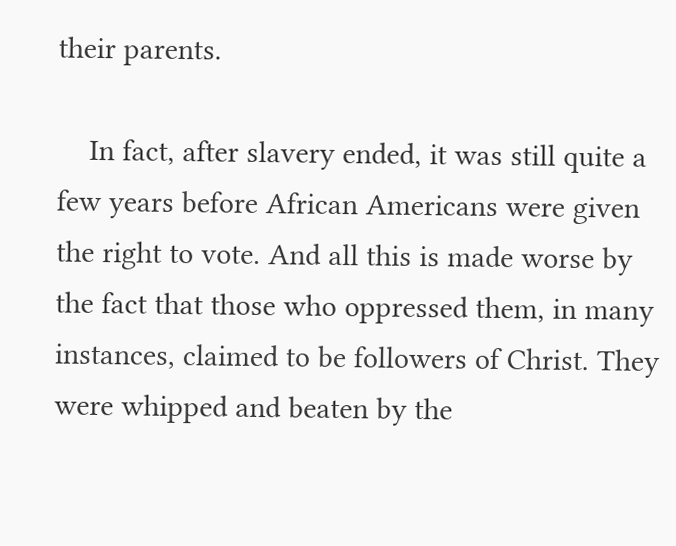their parents.

    In fact, after slavery ended, it was still quite a few years before African Americans were given the right to vote. And all this is made worse by the fact that those who oppressed them, in many instances, claimed to be followers of Christ. They were whipped and beaten by the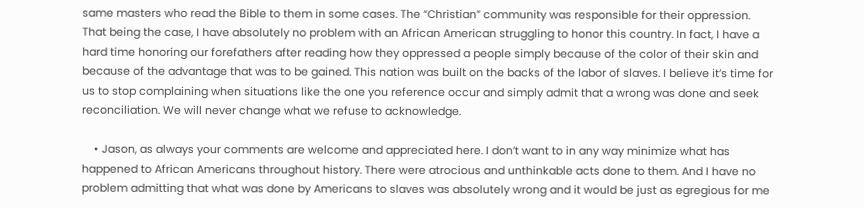same masters who read the Bible to them in some cases. The “Christian” community was responsible for their oppression. That being the case, I have absolutely no problem with an African American struggling to honor this country. In fact, I have a hard time honoring our forefathers after reading how they oppressed a people simply because of the color of their skin and because of the advantage that was to be gained. This nation was built on the backs of the labor of slaves. I believe it’s time for us to stop complaining when situations like the one you reference occur and simply admit that a wrong was done and seek reconciliation. We will never change what we refuse to acknowledge.

    • Jason, as always your comments are welcome and appreciated here. I don’t want to in any way minimize what has happened to African Americans throughout history. There were atrocious and unthinkable acts done to them. And I have no problem admitting that what was done by Americans to slaves was absolutely wrong and it would be just as egregious for me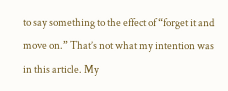to say something to the effect of “forget it and move on.” That’s not what my intention was in this article. My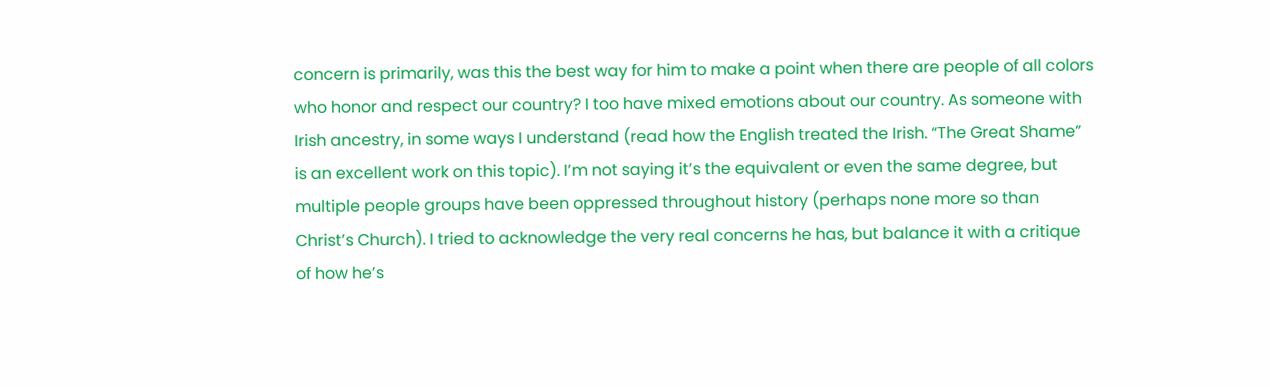concern is primarily, was this the best way for him to make a point when there are people of all colors who honor and respect our country? I too have mixed emotions about our country. As someone with Irish ancestry, in some ways I understand (read how the English treated the Irish. “The Great Shame” is an excellent work on this topic). I’m not saying it’s the equivalent or even the same degree, but multiple people groups have been oppressed throughout history (perhaps none more so than Christ’s Church). I tried to acknowledge the very real concerns he has, but balance it with a critique of how he’s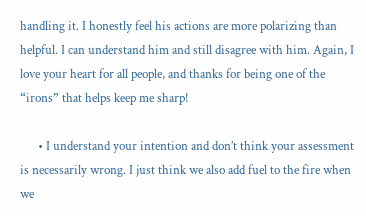handling it. I honestly feel his actions are more polarizing than helpful. I can understand him and still disagree with him. Again, I love your heart for all people, and thanks for being one of the “irons” that helps keep me sharp!

      • I understand your intention and don’t think your assessment is necessarily wrong. I just think we also add fuel to the fire when we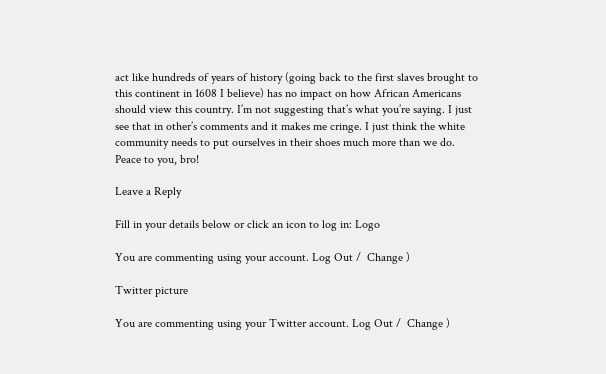act like hundreds of years of history (going back to the first slaves brought to this continent in 1608 I believe) has no impact on how African Americans should view this country. I’m not suggesting that’s what you’re saying. I just see that in other’s comments and it makes me cringe. I just think the white community needs to put ourselves in their shoes much more than we do. Peace to you, bro!

Leave a Reply

Fill in your details below or click an icon to log in: Logo

You are commenting using your account. Log Out /  Change )

Twitter picture

You are commenting using your Twitter account. Log Out /  Change )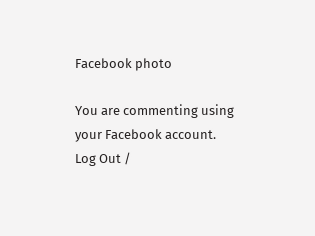Facebook photo

You are commenting using your Facebook account. Log Out /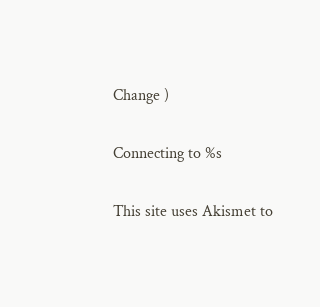Change )

Connecting to %s

This site uses Akismet to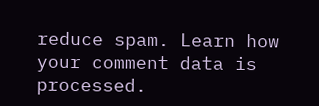reduce spam. Learn how your comment data is processed.